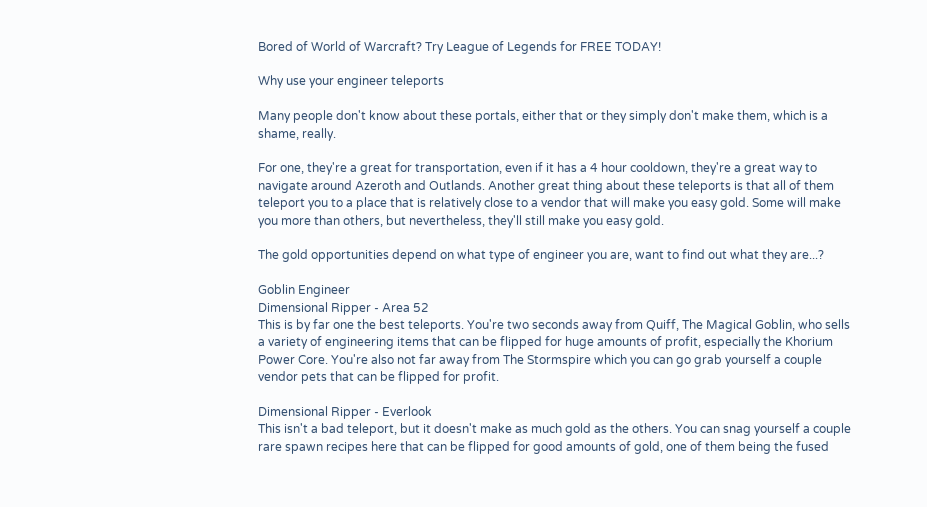Bored of World of Warcraft? Try League of Legends for FREE TODAY!

Why use your engineer teleports

Many people don't know about these portals, either that or they simply don't make them, which is a shame, really.

For one, they're a great for transportation, even if it has a 4 hour cooldown, they're a great way to navigate around Azeroth and Outlands. Another great thing about these teleports is that all of them teleport you to a place that is relatively close to a vendor that will make you easy gold. Some will make you more than others, but nevertheless, they'll still make you easy gold.

The gold opportunities depend on what type of engineer you are, want to find out what they are...?

Goblin Engineer
Dimensional Ripper - Area 52
This is by far one the best teleports. You're two seconds away from Quiff, The Magical Goblin, who sells a variety of engineering items that can be flipped for huge amounts of profit, especially the Khorium Power Core. You're also not far away from The Stormspire which you can go grab yourself a couple vendor pets that can be flipped for profit.

Dimensional Ripper - Everlook
This isn't a bad teleport, but it doesn't make as much gold as the others. You can snag yourself a couple rare spawn recipes here that can be flipped for good amounts of gold, one of them being the fused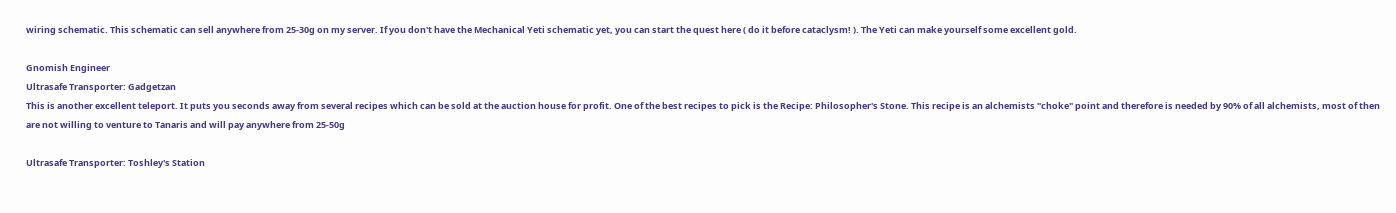wiring schematic. This schematic can sell anywhere from 25-30g on my server. If you don't have the Mechanical Yeti schematic yet, you can start the quest here ( do it before cataclysm! ). The Yeti can make yourself some excellent gold.

Gnomish Engineer
Ultrasafe Transporter: Gadgetzan
This is another excellent teleport. It puts you seconds away from several recipes which can be sold at the auction house for profit. One of the best recipes to pick is the Recipe: Philosopher's Stone. This recipe is an alchemists "choke" point and therefore is needed by 90% of all alchemists, most of then are not willing to venture to Tanaris and will pay anywhere from 25-50g

Ultrasafe Transporter: Toshley's Station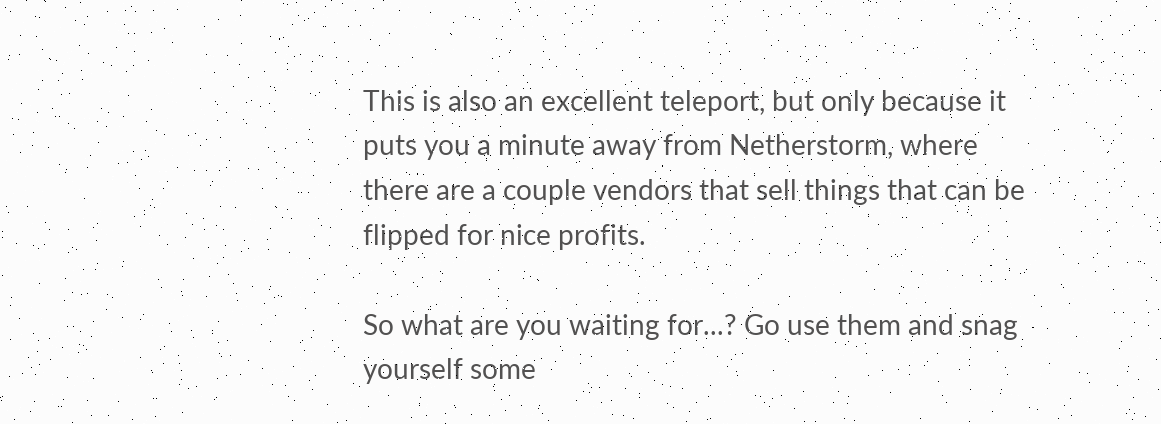This is also an excellent teleport, but only because it puts you a minute away from Netherstorm, where there are a couple vendors that sell things that can be flipped for nice profits.

So what are you waiting for...? Go use them and snag yourself some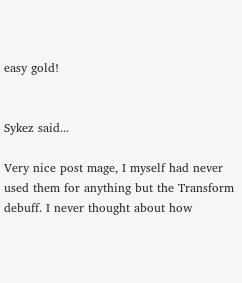easy gold!


Sykez said...

Very nice post mage, I myself had never used them for anything but the Transform debuff. I never thought about how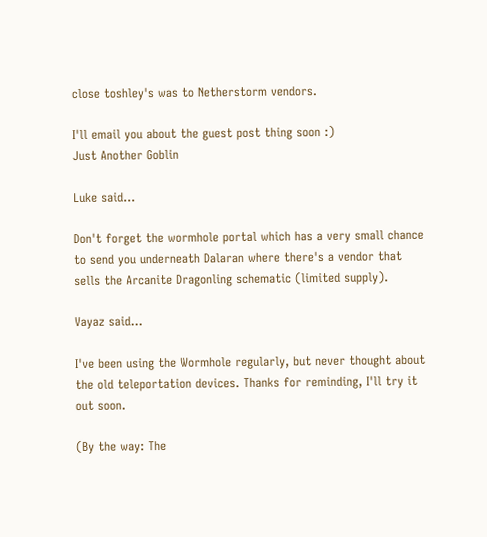close toshley's was to Netherstorm vendors.

I'll email you about the guest post thing soon :)
Just Another Goblin

Luke said...

Don't forget the wormhole portal which has a very small chance to send you underneath Dalaran where there's a vendor that sells the Arcanite Dragonling schematic (limited supply).

Vayaz said...

I've been using the Wormhole regularly, but never thought about the old teleportation devices. Thanks for reminding, I'll try it out soon.

(By the way: The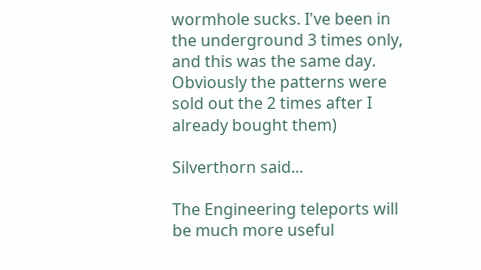wormhole sucks. I've been in the underground 3 times only, and this was the same day. Obviously the patterns were sold out the 2 times after I already bought them)

Silverthorn said...

The Engineering teleports will be much more useful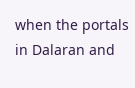when the portals in Dalaran and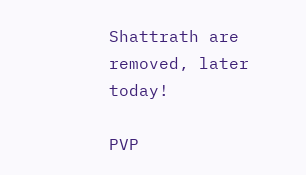Shattrath are removed, later today!

PVP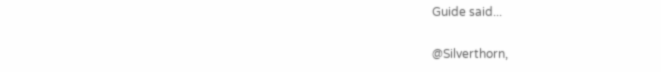Guide said...

@Silverthorn,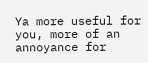Ya more useful for you, more of an annoyance for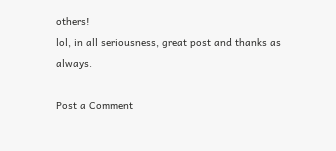others!
lol, in all seriousness, great post and thanks as always.

Post a Comment